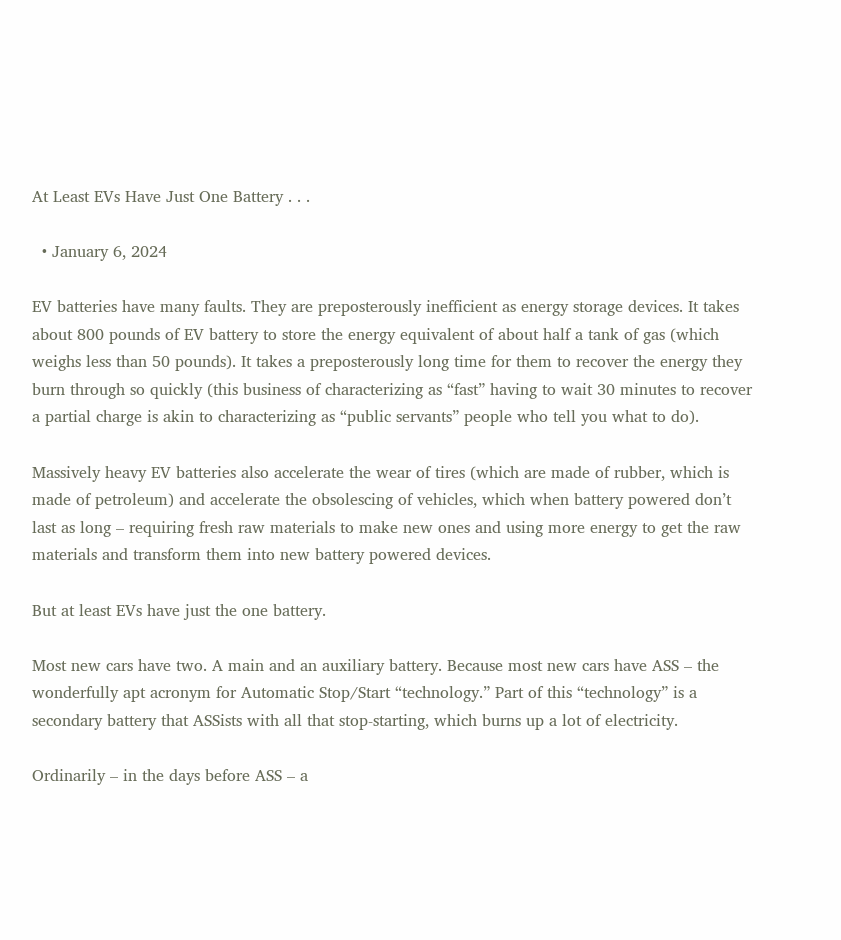At Least EVs Have Just One Battery . . .

  • January 6, 2024

EV batteries have many faults. They are preposterously inefficient as energy storage devices. It takes about 800 pounds of EV battery to store the energy equivalent of about half a tank of gas (which weighs less than 50 pounds). It takes a preposterously long time for them to recover the energy they burn through so quickly (this business of characterizing as “fast” having to wait 30 minutes to recover a partial charge is akin to characterizing as “public servants” people who tell you what to do).

Massively heavy EV batteries also accelerate the wear of tires (which are made of rubber, which is made of petroleum) and accelerate the obsolescing of vehicles, which when battery powered don’t last as long – requiring fresh raw materials to make new ones and using more energy to get the raw materials and transform them into new battery powered devices.

But at least EVs have just the one battery.

Most new cars have two. A main and an auxiliary battery. Because most new cars have ASS – the wonderfully apt acronym for Automatic Stop/Start “technology.” Part of this “technology” is a secondary battery that ASSists with all that stop-starting, which burns up a lot of electricity.

Ordinarily – in the days before ASS – a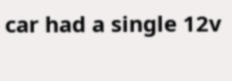car had a single 12v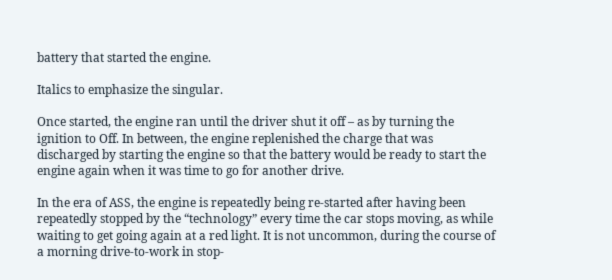battery that started the engine.

Italics to emphasize the singular.

Once started, the engine ran until the driver shut it off – as by turning the ignition to Off. In between, the engine replenished the charge that was discharged by starting the engine so that the battery would be ready to start the engine again when it was time to go for another drive.

In the era of ASS, the engine is repeatedly being re-started after having been repeatedly stopped by the “technology” every time the car stops moving, as while waiting to get going again at a red light. It is not uncommon, during the course of a morning drive-to-work in stop-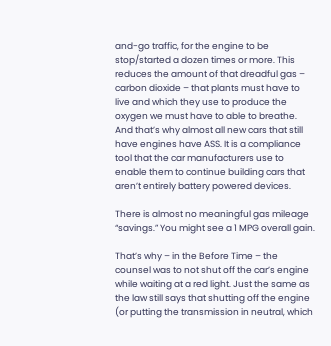and-go traffic, for the engine to be stop/started a dozen times or more. This reduces the amount of that dreadful gas – carbon dioxide – that plants must have to live and which they use to produce the oxygen we must have to able to breathe. And that’s why almost all new cars that still have engines have ASS. It is a compliance tool that the car manufacturers use to enable them to continue building cars that aren’t entirely battery powered devices.

There is almost no meaningful gas mileage “savings.” You might see a 1 MPG overall gain.

That’s why – in the Before Time – the counsel was to not shut off the car’s engine while waiting at a red light. Just the same as the law still says that shutting off the engine (or putting the transmission in neutral, which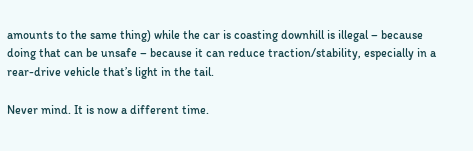amounts to the same thing) while the car is coasting downhill is illegal – because doing that can be unsafe – because it can reduce traction/stability, especially in a rear-drive vehicle that’s light in the tail.

Never mind. It is now a different time.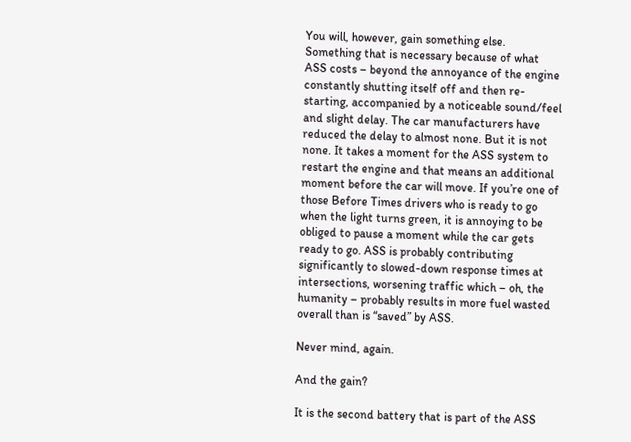You will, however, gain something else. Something that is necessary because of what ASS costs – beyond the annoyance of the engine constantly shutting itself off and then re-starting, accompanied by a noticeable sound/feel and slight delay. The car manufacturers have reduced the delay to almost none. But it is not none. It takes a moment for the ASS system to restart the engine and that means an additional moment before the car will move. If you’re one of those Before Times drivers who is ready to go when the light turns green, it is annoying to be obliged to pause a moment while the car gets ready to go. ASS is probably contributing significantly to slowed-down response times at intersections, worsening traffic which – oh, the humanity – probably results in more fuel wasted overall than is “saved” by ASS.

Never mind, again.

And the gain?

It is the second battery that is part of the ASS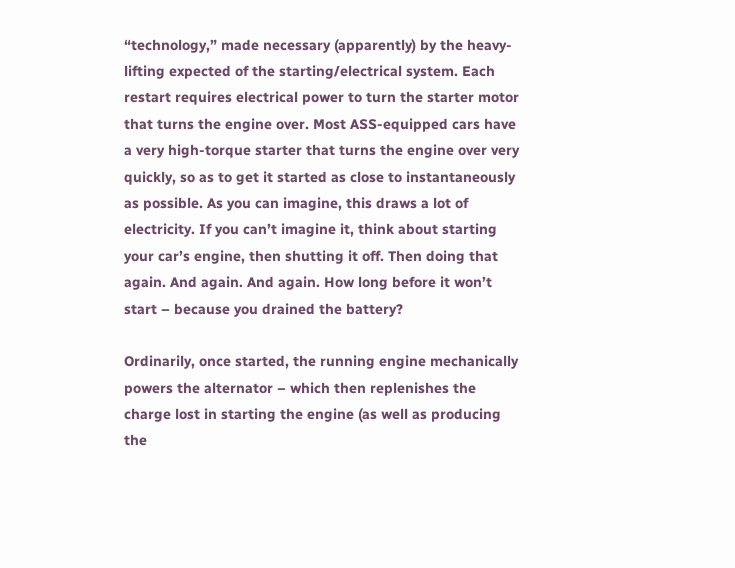“technology,” made necessary (apparently) by the heavy-lifting expected of the starting/electrical system. Each restart requires electrical power to turn the starter motor that turns the engine over. Most ASS-equipped cars have a very high-torque starter that turns the engine over very quickly, so as to get it started as close to instantaneously as possible. As you can imagine, this draws a lot of electricity. If you can’t imagine it, think about starting your car’s engine, then shutting it off. Then doing that again. And again. And again. How long before it won’t start – because you drained the battery?

Ordinarily, once started, the running engine mechanically powers the alternator – which then replenishes the charge lost in starting the engine (as well as producing the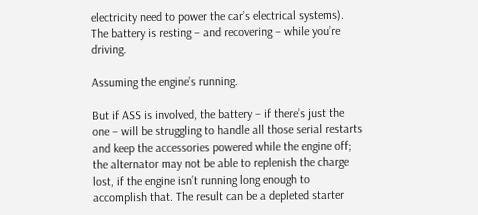electricity need to power the car’s electrical systems). The battery is resting – and recovering – while you’re driving.

Assuming the engine’s running.

But if ASS is involved, the battery – if there’s just the one – will be struggling to handle all those serial restarts and keep the accessories powered while the engine off; the alternator may not be able to replenish the charge lost, if the engine isn’t running long enough to accomplish that. The result can be a depleted starter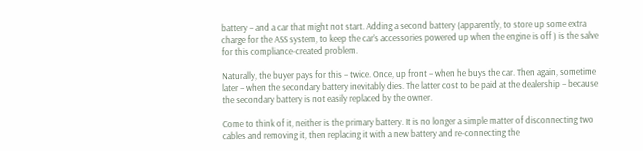battery – and a car that might not start. Adding a second battery (apparently, to store up some extra charge for the ASS system, to keep the car’s accessories powered up when the engine is off ) is the salve for this compliance-created problem.

Naturally, the buyer pays for this – twice. Once, up front – when he buys the car. Then again, sometime later – when the secondary battery inevitably dies. The latter cost to be paid at the dealership – because the secondary battery is not easily replaced by the owner.

Come to think of it, neither is the primary battery. It is no longer a simple matter of disconnecting two cables and removing it, then replacing it with a new battery and re-connecting the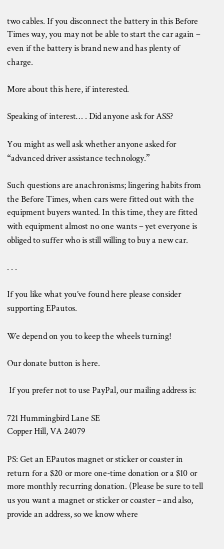two cables. If you disconnect the battery in this Before Times way, you may not be able to start the car again – even if the battery is brand new and has plenty of charge.

More about this here, if interested.

Speaking of interest… . Did anyone ask for ASS?

You might as well ask whether anyone asked for “advanced driver assistance technology.”

Such questions are anachronisms; lingering habits from the Before Times, when cars were fitted out with the equipment buyers wanted. In this time, they are fitted with equipment almost no one wants – yet everyone is obliged to suffer who is still willing to buy a new car.

. . .

If you like what you’ve found here please consider supporting EPautos.

We depend on you to keep the wheels turning!

Our donate button is here.

 If you prefer not to use PayPal, our mailing address is:

721 Hummingbird Lane SE
Copper Hill, VA 24079

PS: Get an EPautos magnet or sticker or coaster in return for a $20 or more one-time donation or a $10 or more monthly recurring donation. (Please be sure to tell us you want a magnet or sticker or coaster – and also, provide an address, so we know where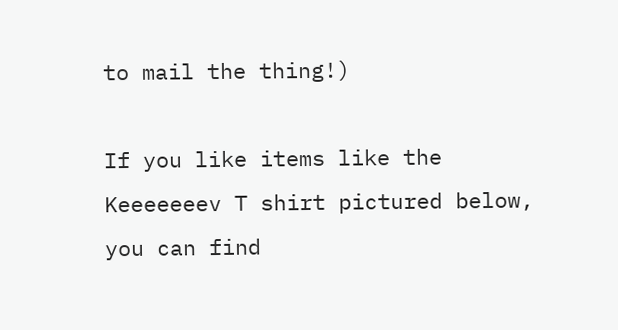to mail the thing!)

If you like items like the Keeeeeeev T shirt pictured below, you can find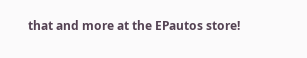that and more at the EPautos store!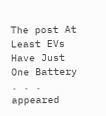The post At Least EVs Have Just One Battery . . . appeared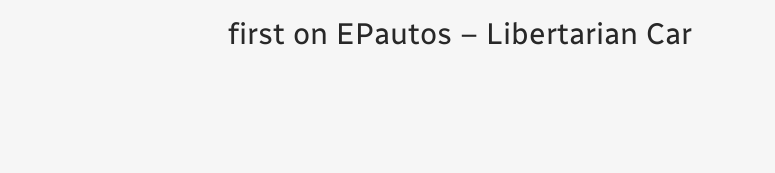first on EPautos – Libertarian Car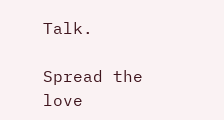Talk.

Spread the love